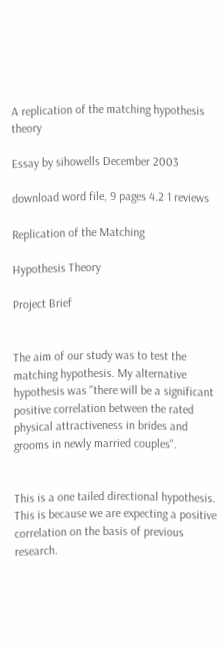A replication of the matching hypothesis theory

Essay by sihowells December 2003

download word file, 9 pages 4.2 1 reviews

Replication of the Matching

Hypothesis Theory

Project Brief


The aim of our study was to test the matching hypothesis. My alternative hypothesis was "there will be a significant positive correlation between the rated physical attractiveness in brides and grooms in newly married couples".


This is a one tailed directional hypothesis. This is because we are expecting a positive correlation on the basis of previous research.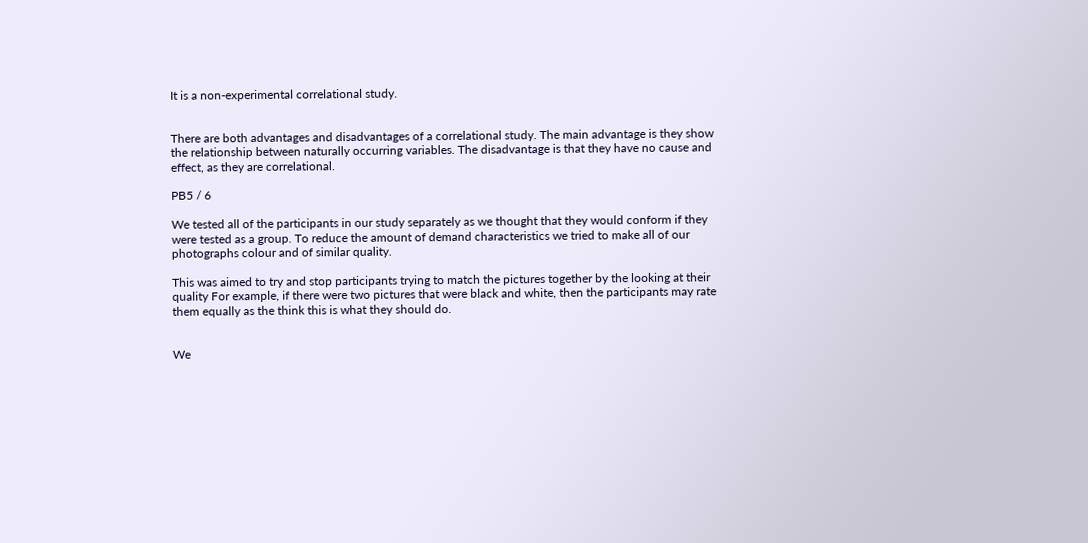It is a non-experimental correlational study.


There are both advantages and disadvantages of a correlational study. The main advantage is they show the relationship between naturally occurring variables. The disadvantage is that they have no cause and effect, as they are correlational.

PB5 / 6

We tested all of the participants in our study separately as we thought that they would conform if they were tested as a group. To reduce the amount of demand characteristics we tried to make all of our photographs colour and of similar quality.

This was aimed to try and stop participants trying to match the pictures together by the looking at their quality For example, if there were two pictures that were black and white, then the participants may rate them equally as the think this is what they should do.


We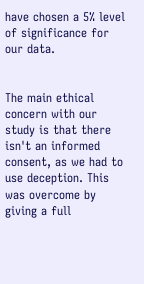have chosen a 5% level of significance for our data.


The main ethical concern with our study is that there isn't an informed consent, as we had to use deception. This was overcome by giving a full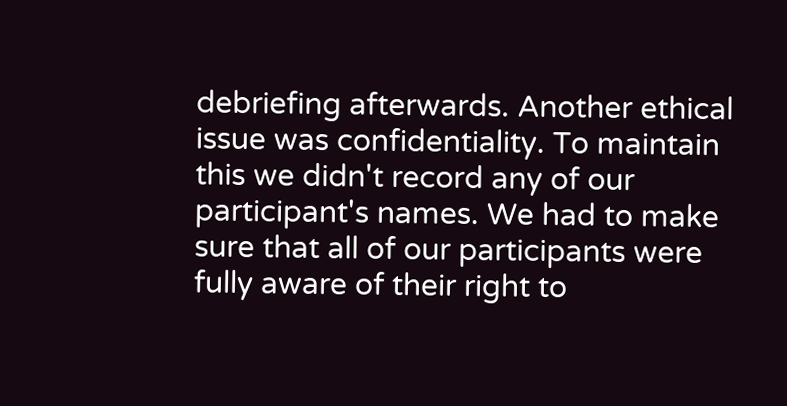debriefing afterwards. Another ethical issue was confidentiality. To maintain this we didn't record any of our participant's names. We had to make sure that all of our participants were fully aware of their right to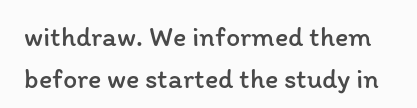withdraw. We informed them before we started the study in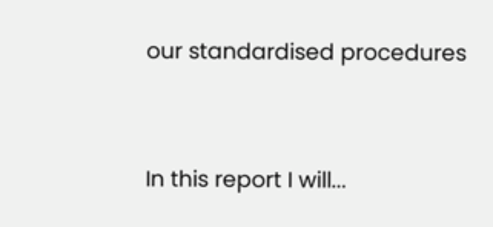our standardised procedures


In this report I will...